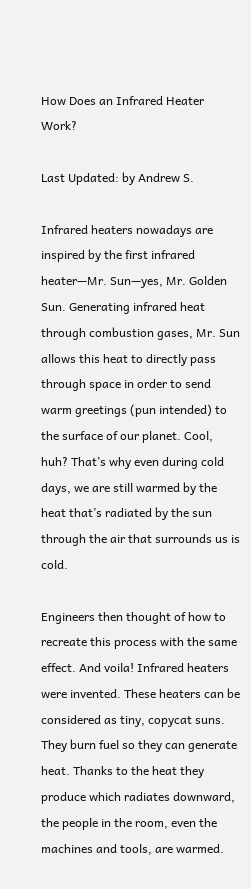How Does an Infrared Heater Work?

Last Updated: by Andrew S.

Infrared heaters nowadays are inspired by the first infrared heater—Mr. Sun—yes, Mr. Golden Sun. Generating infrared heat through combustion gases, Mr. Sun allows this heat to directly pass through space in order to send warm greetings (pun intended) to the surface of our planet. Cool, huh? That’s why even during cold days, we are still warmed by the heat that’s radiated by the sun through the air that surrounds us is cold.

Engineers then thought of how to recreate this process with the same effect. And voila! Infrared heaters were invented. These heaters can be considered as tiny, copycat suns. They burn fuel so they can generate heat. Thanks to the heat they produce which radiates downward, the people in the room, even the machines and tools, are warmed.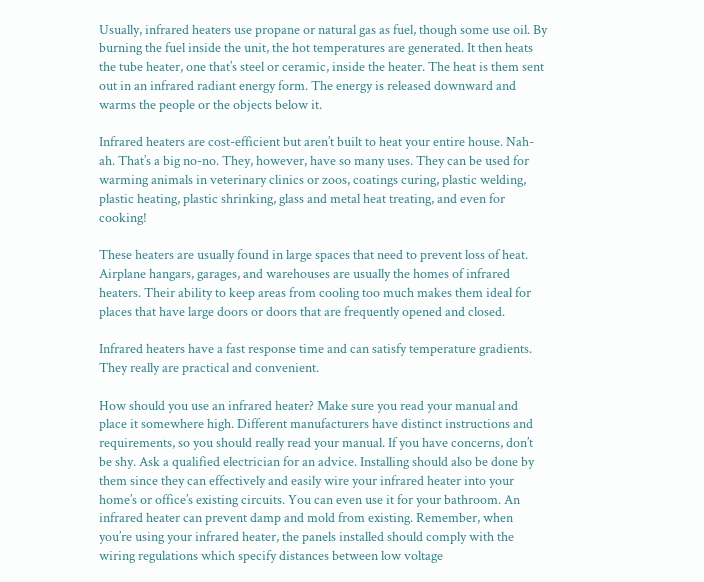Usually, infrared heaters use propane or natural gas as fuel, though some use oil. By burning the fuel inside the unit, the hot temperatures are generated. It then heats the tube heater, one that’s steel or ceramic, inside the heater. The heat is them sent out in an infrared radiant energy form. The energy is released downward and warms the people or the objects below it.

Infrared heaters are cost-efficient but aren’t built to heat your entire house. Nah-ah. That’s a big no-no. They, however, have so many uses. They can be used for warming animals in veterinary clinics or zoos, coatings curing, plastic welding, plastic heating, plastic shrinking, glass and metal heat treating, and even for cooking!

These heaters are usually found in large spaces that need to prevent loss of heat. Airplane hangars, garages, and warehouses are usually the homes of infrared heaters. Their ability to keep areas from cooling too much makes them ideal for places that have large doors or doors that are frequently opened and closed.

Infrared heaters have a fast response time and can satisfy temperature gradients. They really are practical and convenient.

How should you use an infrared heater? Make sure you read your manual and place it somewhere high. Different manufacturers have distinct instructions and requirements, so you should really read your manual. If you have concerns, don’t be shy. Ask a qualified electrician for an advice. Installing should also be done by them since they can effectively and easily wire your infrared heater into your home’s or office’s existing circuits. You can even use it for your bathroom. An infrared heater can prevent damp and mold from existing. Remember, when you’re using your infrared heater, the panels installed should comply with the wiring regulations which specify distances between low voltage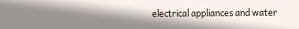electrical appliances and water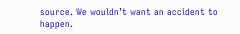source. We wouldn’t want an accident to happen.